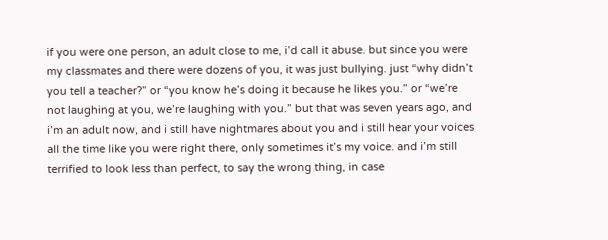if you were one person, an adult close to me, i’d call it abuse. but since you were my classmates and there were dozens of you, it was just bullying. just “why didn’t you tell a teacher?” or “you know he’s doing it because he likes you.” or “we’re not laughing at you, we’re laughing with you.” but that was seven years ago, and i’m an adult now, and i still have nightmares about you and i still hear your voices all the time like you were right there, only sometimes it’s my voice. and i’m still terrified to look less than perfect, to say the wrong thing, in case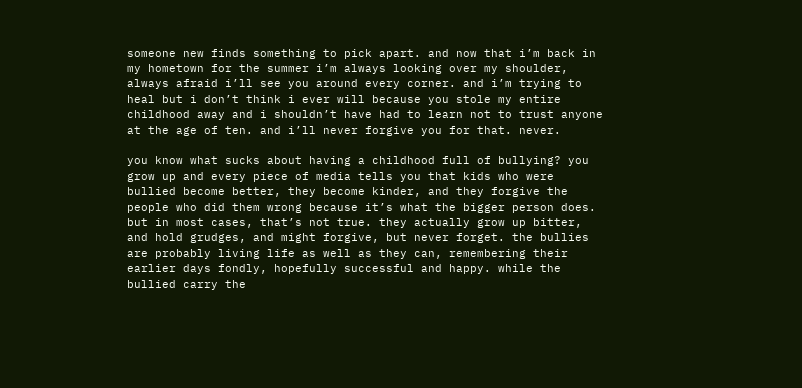someone new finds something to pick apart. and now that i’m back in my hometown for the summer i’m always looking over my shoulder, always afraid i’ll see you around every corner. and i’m trying to heal but i don’t think i ever will because you stole my entire childhood away and i shouldn’t have had to learn not to trust anyone at the age of ten. and i’ll never forgive you for that. never.

you know what sucks about having a childhood full of bullying? you grow up and every piece of media tells you that kids who were bullied become better, they become kinder, and they forgive the people who did them wrong because it’s what the bigger person does. but in most cases, that’s not true. they actually grow up bitter, and hold grudges, and might forgive, but never forget. the bullies are probably living life as well as they can, remembering their earlier days fondly, hopefully successful and happy. while the bullied carry the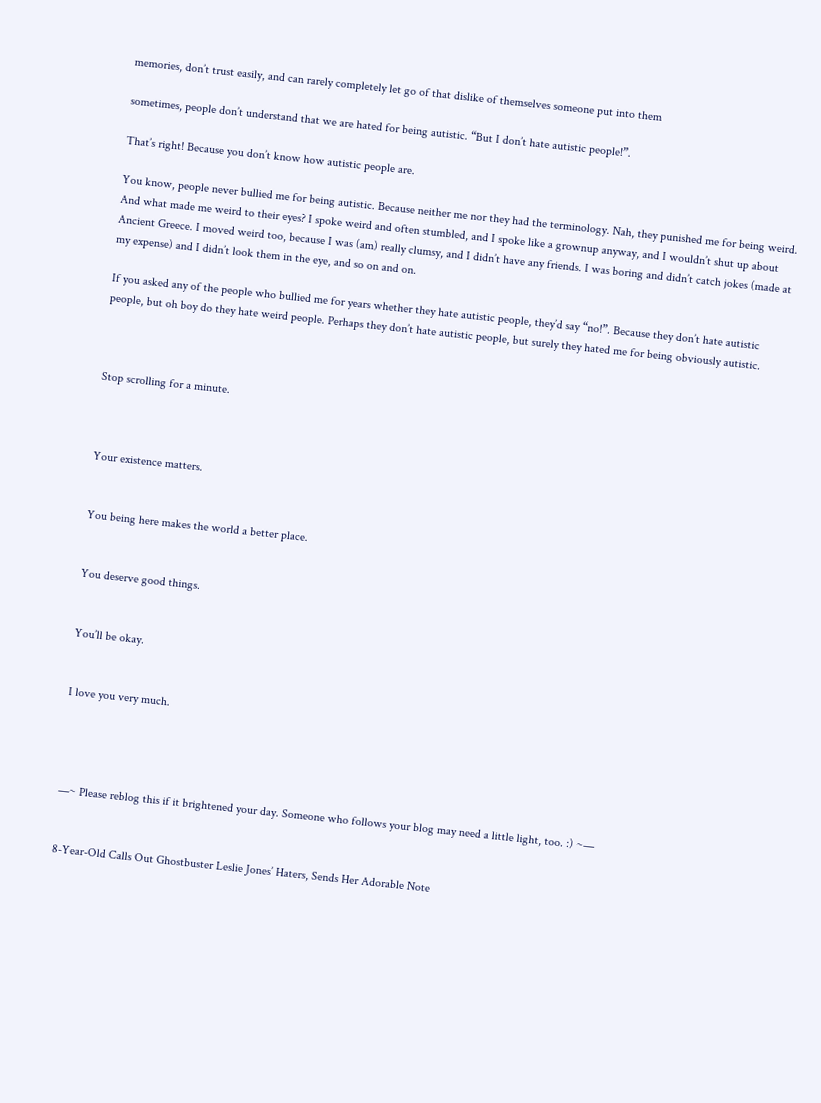memories, don’t trust easily, and can rarely completely let go of that dislike of themselves someone put into them

sometimes, people don’t understand that we are hated for being autistic. “But I don’t hate autistic people!”.

That’s right! Because you don’t know how autistic people are.

You know, people never bullied me for being autistic. Because neither me nor they had the terminology. Nah, they punished me for being weird. And what made me weird to their eyes? I spoke weird and often stumbled, and I spoke like a grownup anyway, and I wouldn’t shut up about Ancient Greece. I moved weird too, because I was (am) really clumsy, and I didn’t have any friends. I was boring and didn’t catch jokes (made at my expense) and I didn’t look them in the eye, and so on and on.

If you asked any of the people who bullied me for years whether they hate autistic people, they’d say “no!”. Because they don’t hate autistic people, but oh boy do they hate weird people. Perhaps they don’t hate autistic people, but surely they hated me for being obviously autistic.



Stop scrolling for a minute.



Your existence matters.


You being here makes the world a better place.


You deserve good things.


You’ll be okay.


I love you very much.




—~ Please reblog this if it brightened your day. Someone who follows your blog may need a little light, too. :) ~—


8-Year-Old Calls Out Ghostbuster Leslie Jones’ Haters, Sends Her Adorable Note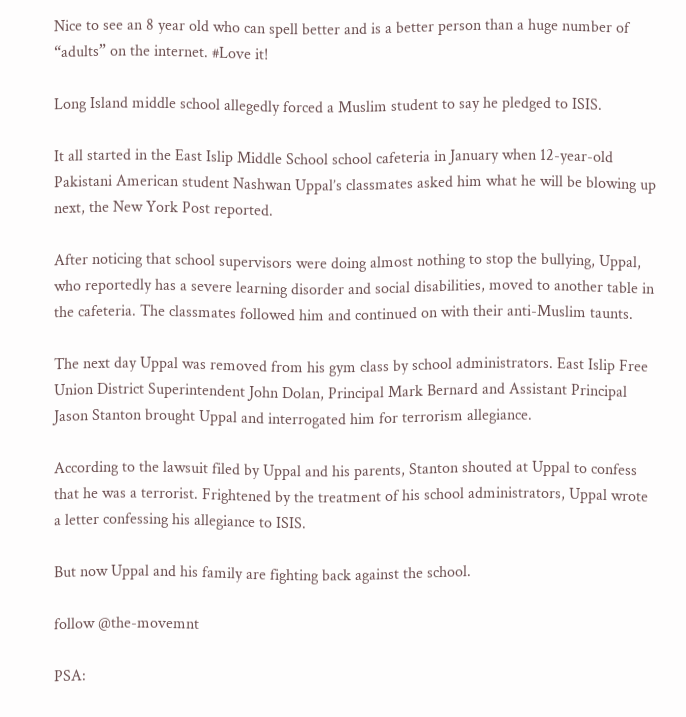Nice to see an 8 year old who can spell better and is a better person than a huge number of “adults” on the internet. #Love it!

Long Island middle school allegedly forced a Muslim student to say he pledged to ISIS.

It all started in the East Islip Middle School school cafeteria in January when 12-year-old Pakistani American student Nashwan Uppal’s classmates asked him what he will be blowing up next, the New York Post reported.

After noticing that school supervisors were doing almost nothing to stop the bullying, Uppal, who reportedly has a severe learning disorder and social disabilities, moved to another table in the cafeteria. The classmates followed him and continued on with their anti-Muslim taunts.

The next day Uppal was removed from his gym class by school administrators. East Islip Free Union District Superintendent John Dolan, Principal Mark Bernard and Assistant Principal Jason Stanton brought Uppal and interrogated him for terrorism allegiance.

According to the lawsuit filed by Uppal and his parents, Stanton shouted at Uppal to confess that he was a terrorist. Frightened by the treatment of his school administrators, Uppal wrote a letter confessing his allegiance to ISIS.

But now Uppal and his family are fighting back against the school.

follow @the-movemnt

PSA: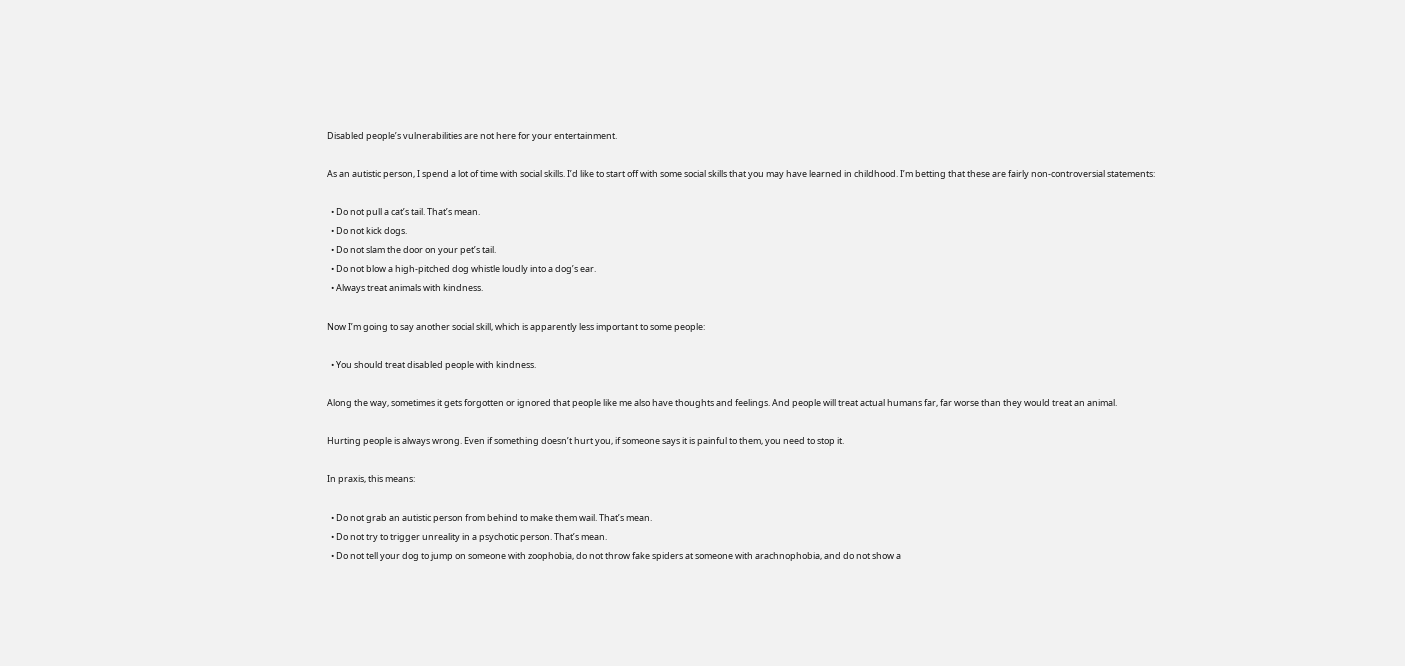Disabled people’s vulnerabilities are not here for your entertainment.

As an autistic person, I spend a lot of time with social skills. I’d like to start off with some social skills that you may have learned in childhood. I’m betting that these are fairly non-controversial statements:

  • Do not pull a cat’s tail. That’s mean.
  • Do not kick dogs.
  • Do not slam the door on your pet’s tail.
  • Do not blow a high-pitched dog whistle loudly into a dog’s ear.
  • Always treat animals with kindness.

Now I’m going to say another social skill, which is apparently less important to some people:

  • You should treat disabled people with kindness.

Along the way, sometimes it gets forgotten or ignored that people like me also have thoughts and feelings. And people will treat actual humans far, far worse than they would treat an animal.

Hurting people is always wrong. Even if something doesn’t hurt you, if someone says it is painful to them, you need to stop it.

In praxis, this means:

  • Do not grab an autistic person from behind to make them wail. That’s mean.
  • Do not try to trigger unreality in a psychotic person. That’s mean.
  • Do not tell your dog to jump on someone with zoophobia, do not throw fake spiders at someone with arachnophobia, and do not show a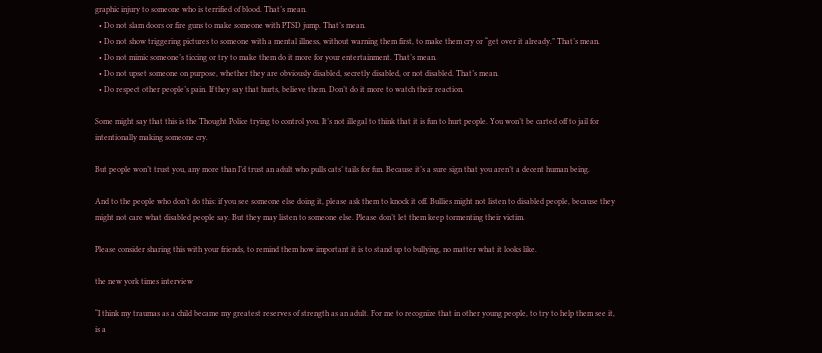graphic injury to someone who is terrified of blood. That’s mean.
  • Do not slam doors or fire guns to make someone with PTSD jump. That’s mean.
  • Do not show triggering pictures to someone with a mental illness, without warning them first, to make them cry or “get over it already.” That’s mean.
  • Do not mimic someone’s ticcing or try to make them do it more for your entertainment. That’s mean.
  • Do not upset someone on purpose, whether they are obviously disabled, secretly disabled, or not disabled. That’s mean.
  • Do respect other people’s pain. If they say that hurts, believe them. Don’t do it more to watch their reaction.

Some might say that this is the Thought Police trying to control you. It’s not illegal to think that it is fun to hurt people. You won’t be carted off to jail for intentionally making someone cry.

But people won’t trust you, any more than I’d trust an adult who pulls cats’ tails for fun. Because it’s a sure sign that you aren’t a decent human being.

And to the people who don’t do this: if you see someone else doing it, please ask them to knock it off. Bullies might not listen to disabled people, because they might not care what disabled people say. But they may listen to someone else. Please don’t let them keep tormenting their victim.

Please consider sharing this with your friends, to remind them how important it is to stand up to bullying, no matter what it looks like.

the new york times interview

“I think my traumas as a child became my greatest reserves of strength as an adult. For me to recognize that in other young people, to try to help them see it, is a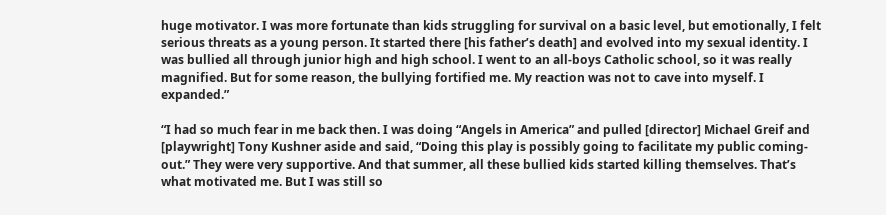huge motivator. I was more fortunate than kids struggling for survival on a basic level, but emotionally, I felt serious threats as a young person. It started there [his father’s death] and evolved into my sexual identity. I was bullied all through junior high and high school. I went to an all-boys Catholic school, so it was really magnified. But for some reason, the bullying fortified me. My reaction was not to cave into myself. I expanded.”

“I had so much fear in me back then. I was doing “Angels in America” and pulled [director] Michael Greif and [playwright] Tony Kushner aside and said, “Doing this play is possibly going to facilitate my public coming-out.” They were very supportive. And that summer, all these bullied kids started killing themselves. That’s what motivated me. But I was still so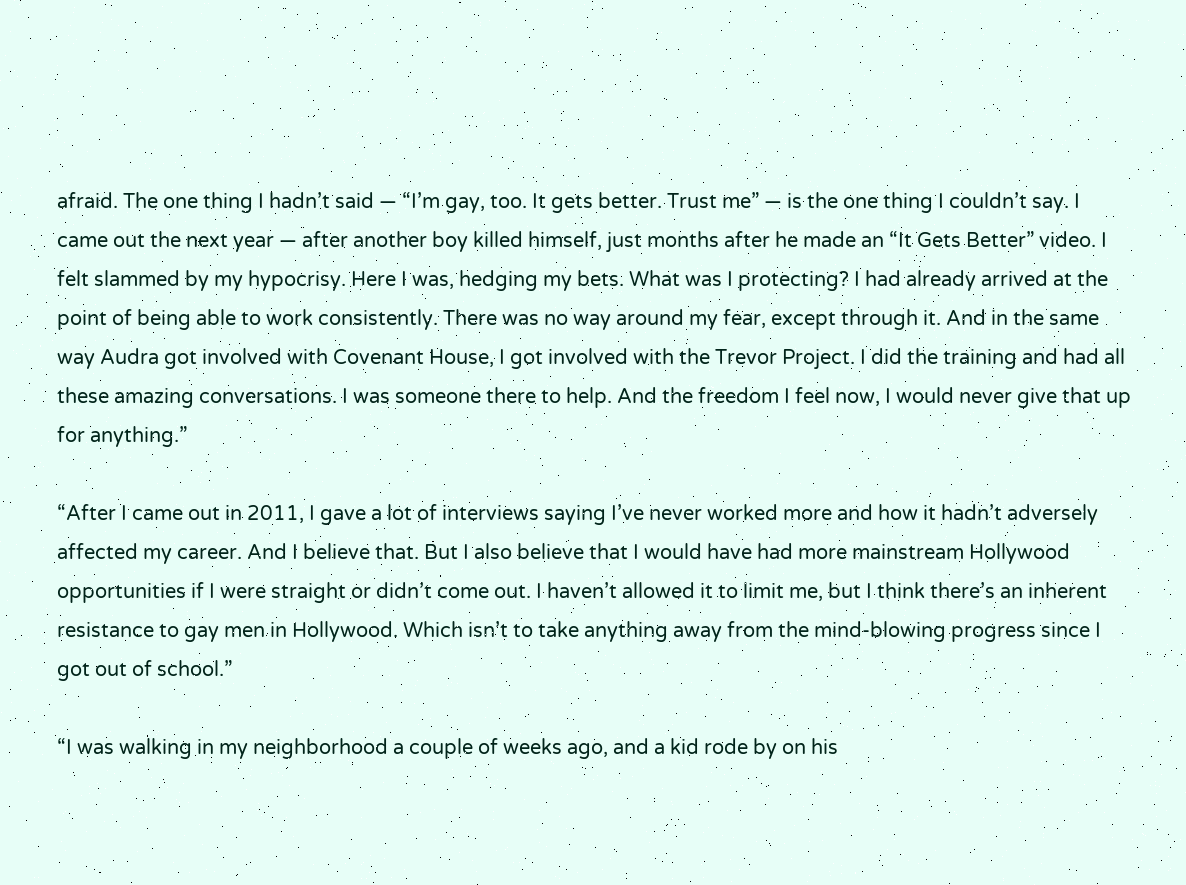afraid. The one thing I hadn’t said — “I’m gay, too. It gets better. Trust me” — is the one thing I couldn’t say. I came out the next year — after another boy killed himself, just months after he made an “It Gets Better” video. I felt slammed by my hypocrisy. Here I was, hedging my bets. What was I protecting? I had already arrived at the point of being able to work consistently. There was no way around my fear, except through it. And in the same way Audra got involved with Covenant House, I got involved with the Trevor Project. I did the training and had all these amazing conversations. I was someone there to help. And the freedom I feel now, I would never give that up for anything.”

“After I came out in 2011, I gave a lot of interviews saying I’ve never worked more and how it hadn’t adversely affected my career. And I believe that. But I also believe that I would have had more mainstream Hollywood opportunities if I were straight or didn’t come out. I haven’t allowed it to limit me, but I think there’s an inherent resistance to gay men in Hollywood. Which isn’t to take anything away from the mind-blowing progress since I got out of school.”

“I was walking in my neighborhood a couple of weeks ago, and a kid rode by on his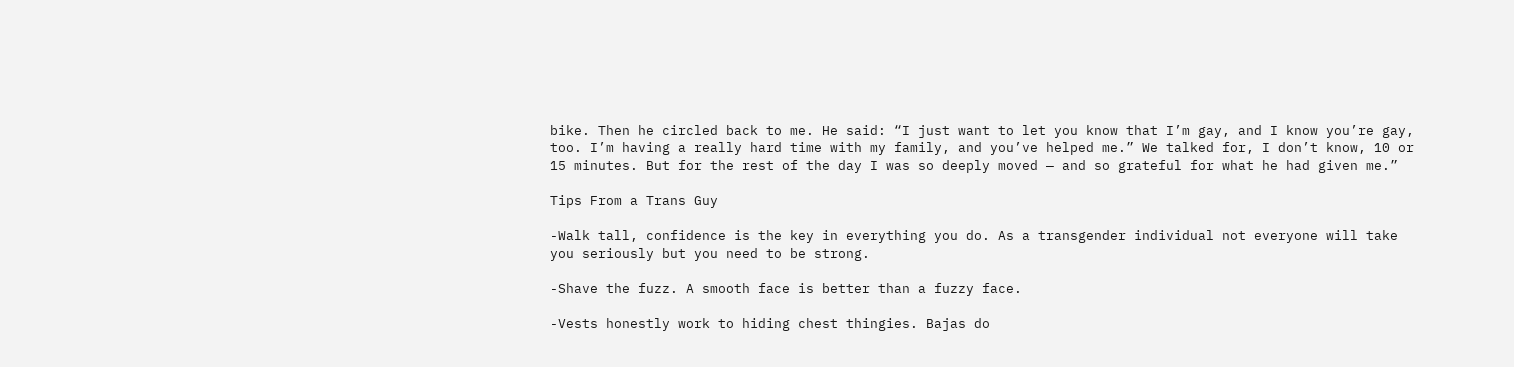bike. Then he circled back to me. He said: “I just want to let you know that I’m gay, and I know you’re gay, too. I’m having a really hard time with my family, and you’ve helped me.” We talked for, I don’t know, 10 or 15 minutes. But for the rest of the day I was so deeply moved — and so grateful for what he had given me.”

Tips From a Trans Guy

-Walk tall, confidence is the key in everything you do. As a transgender individual not everyone will take you seriously but you need to be strong.

-Shave the fuzz. A smooth face is better than a fuzzy face.

-Vests honestly work to hiding chest thingies. Bajas do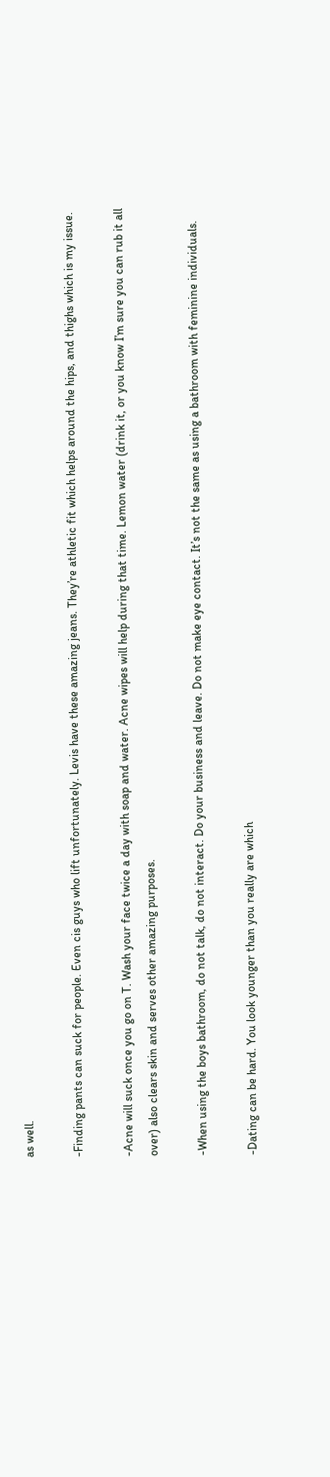as well.

-Finding pants can suck for people. Even cis guys who lift unfortunately. Levis have these amazing jeans. They’re athletic fit which helps around the hips, and thighs which is my issue.

-Acne will suck once you go on T. Wash your face twice a day with soap and water. Acne wipes will help during that time. Lemon water (drink it, or you know I’m sure you can rub it all over) also clears skin and serves other amazing purposes.

-When using the boys bathroom, do not talk, do not interact. Do your business and leave. Do not make eye contact. It’s not the same as using a bathroom with feminine individuals.

-Dating can be hard. You look younger than you really are which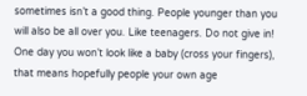sometimes isn’t a good thing. People younger than you will also be all over you. Like teenagers. Do not give in! One day you won’t look like a baby (cross your fingers), that means hopefully people your own age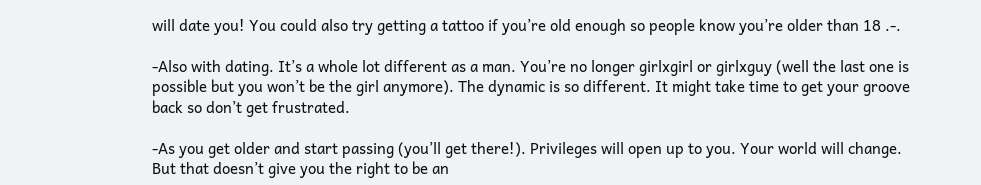will date you! You could also try getting a tattoo if you’re old enough so people know you’re older than 18 .-.

-Also with dating. It’s a whole lot different as a man. You’re no longer girlxgirl or girlxguy (well the last one is possible but you won’t be the girl anymore). The dynamic is so different. It might take time to get your groove back so don’t get frustrated.

-As you get older and start passing (you’ll get there!). Privileges will open up to you. Your world will change. But that doesn’t give you the right to be an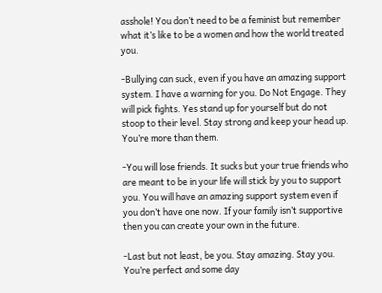asshole! You don’t need to be a feminist but remember what it’s like to be a women and how the world treated you.

-Bullying can suck, even if you have an amazing support system. I have a warning for you. Do Not Engage. They will pick fights. Yes stand up for yourself but do not stoop to their level. Stay strong and keep your head up. You’re more than them.

-You will lose friends. It sucks but your true friends who are meant to be in your life will stick by you to support you. You will have an amazing support system even if you don’t have one now. If your family isn’t supportive then you can create your own in the future.

-Last but not least, be you. Stay amazing. Stay you. You’re perfect and some day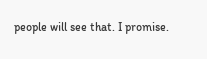people will see that. I promise.